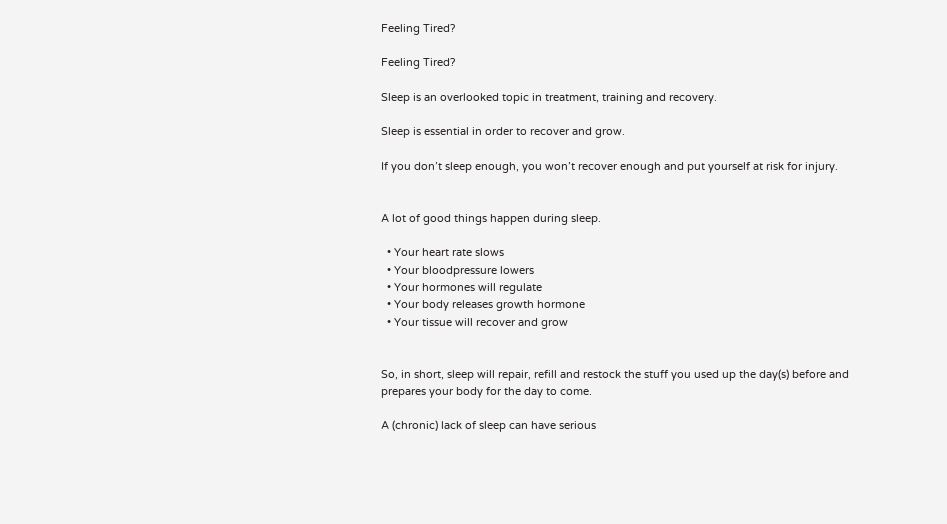Feeling Tired?

Feeling Tired?

Sleep is an overlooked topic in treatment, training and recovery.

Sleep is essential in order to recover and grow.

If you don’t sleep enough, you won’t recover enough and put yourself at risk for injury.


A lot of good things happen during sleep.

  • Your heart rate slows
  • Your bloodpressure lowers
  • Your hormones will regulate
  • Your body releases growth hormone
  • Your tissue will recover and grow


So, in short, sleep will repair, refill and restock the stuff you used up the day(s) before and prepares your body for the day to come.

A (chronic) lack of sleep can have serious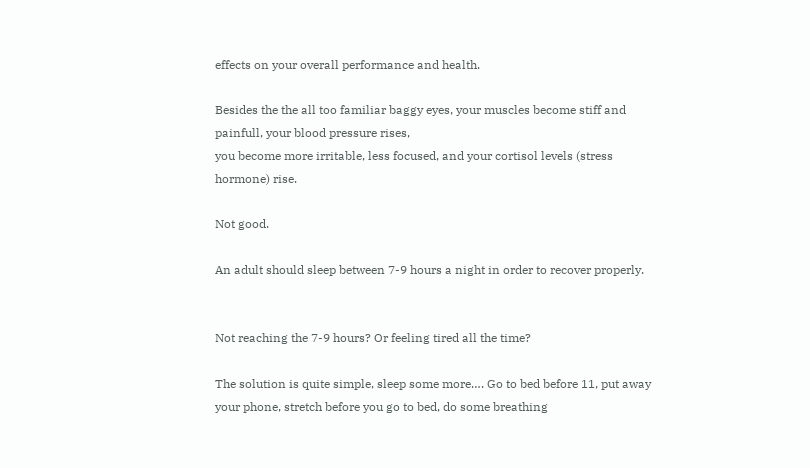effects on your overall performance and health.

Besides the the all too familiar baggy eyes, your muscles become stiff and painfull, your blood pressure rises,
you become more irritable, less focused, and your cortisol levels (stress hormone) rise.

Not good.

An adult should sleep between 7-9 hours a night in order to recover properly.


Not reaching the 7-9 hours? Or feeling tired all the time?

The solution is quite simple, sleep some more…. Go to bed before 11, put away your phone, stretch before you go to bed, do some breathing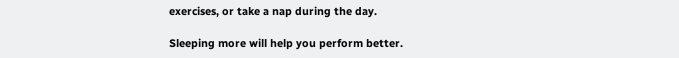exercises, or take a nap during the day.

Sleeping more will help you perform better.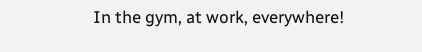In the gym, at work, everywhere!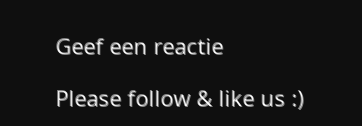Geef een reactie

Please follow & like us :)